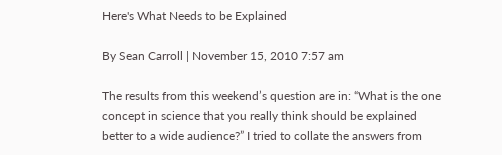Here's What Needs to be Explained

By Sean Carroll | November 15, 2010 7:57 am

The results from this weekend’s question are in: “What is the one concept in science that you really think should be explained better to a wide audience?” I tried to collate the answers from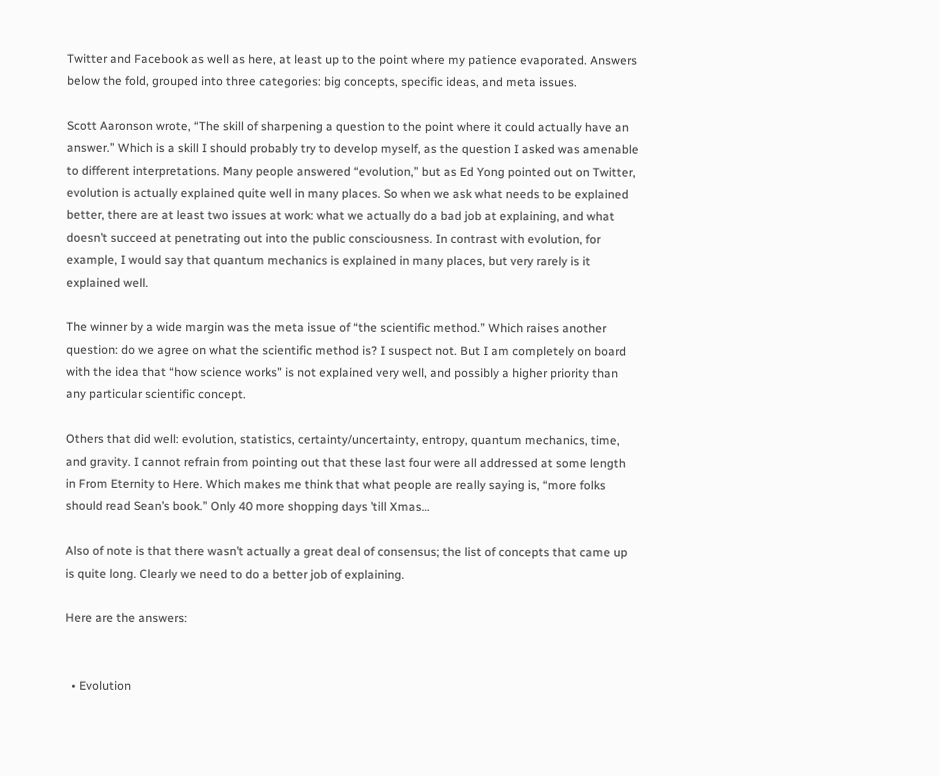Twitter and Facebook as well as here, at least up to the point where my patience evaporated. Answers below the fold, grouped into three categories: big concepts, specific ideas, and meta issues.

Scott Aaronson wrote, “The skill of sharpening a question to the point where it could actually have an answer.” Which is a skill I should probably try to develop myself, as the question I asked was amenable to different interpretations. Many people answered “evolution,” but as Ed Yong pointed out on Twitter, evolution is actually explained quite well in many places. So when we ask what needs to be explained better, there are at least two issues at work: what we actually do a bad job at explaining, and what doesn’t succeed at penetrating out into the public consciousness. In contrast with evolution, for example, I would say that quantum mechanics is explained in many places, but very rarely is it explained well.

The winner by a wide margin was the meta issue of “the scientific method.” Which raises another question: do we agree on what the scientific method is? I suspect not. But I am completely on board with the idea that “how science works” is not explained very well, and possibly a higher priority than any particular scientific concept.

Others that did well: evolution, statistics, certainty/uncertainty, entropy, quantum mechanics, time, and gravity. I cannot refrain from pointing out that these last four were all addressed at some length in From Eternity to Here. Which makes me think that what people are really saying is, “more folks should read Sean’s book.” Only 40 more shopping days ’till Xmas…

Also of note is that there wasn’t actually a great deal of consensus; the list of concepts that came up is quite long. Clearly we need to do a better job of explaining.

Here are the answers:


  • Evolution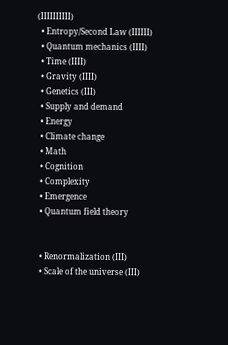(IIIIIIIIII)
  • Entropy/Second Law (IIIIII)
  • Quantum mechanics (IIII)
  • Time (IIII)
  • Gravity (IIII)
  • Genetics (III)
  • Supply and demand
  • Energy
  • Climate change
  • Math
  • Cognition
  • Complexity
  • Emergence
  • Quantum field theory


  • Renormalization (III)
  • Scale of the universe (III)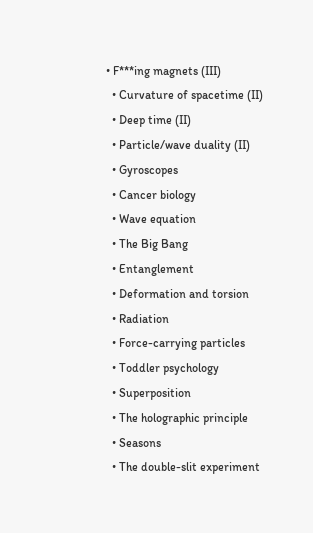• F***ing magnets (III)
  • Curvature of spacetime (II)
  • Deep time (II)
  • Particle/wave duality (II)
  • Gyroscopes
  • Cancer biology
  • Wave equation
  • The Big Bang
  • Entanglement
  • Deformation and torsion
  • Radiation
  • Force-carrying particles
  • Toddler psychology
  • Superposition
  • The holographic principle
  • Seasons
  • The double-slit experiment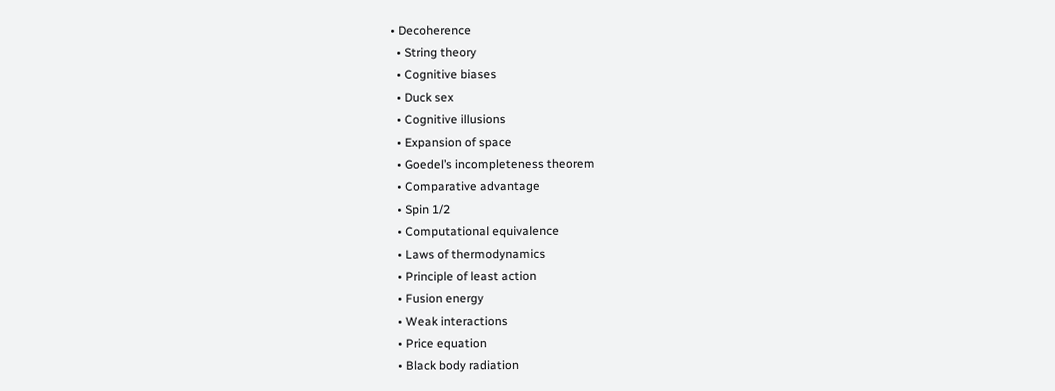• Decoherence
  • String theory
  • Cognitive biases
  • Duck sex
  • Cognitive illusions
  • Expansion of space
  • Goedel’s incompleteness theorem
  • Comparative advantage
  • Spin 1/2
  • Computational equivalence
  • Laws of thermodynamics
  • Principle of least action
  • Fusion energy
  • Weak interactions
  • Price equation
  • Black body radiation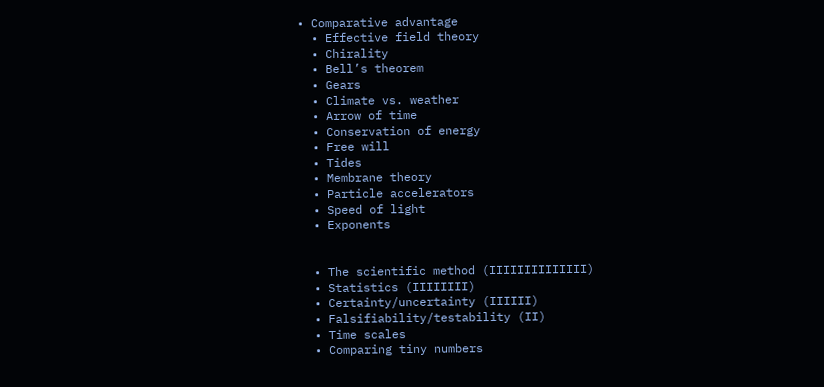• Comparative advantage
  • Effective field theory
  • Chirality
  • Bell’s theorem
  • Gears
  • Climate vs. weather
  • Arrow of time
  • Conservation of energy
  • Free will
  • Tides
  • Membrane theory
  • Particle accelerators
  • Speed of light
  • Exponents


  • The scientific method (IIIIIIIIIIIIII)
  • Statistics (IIIIIIII)
  • Certainty/uncertainty (IIIIII)
  • Falsifiability/testability (II)
  • Time scales
  • Comparing tiny numbers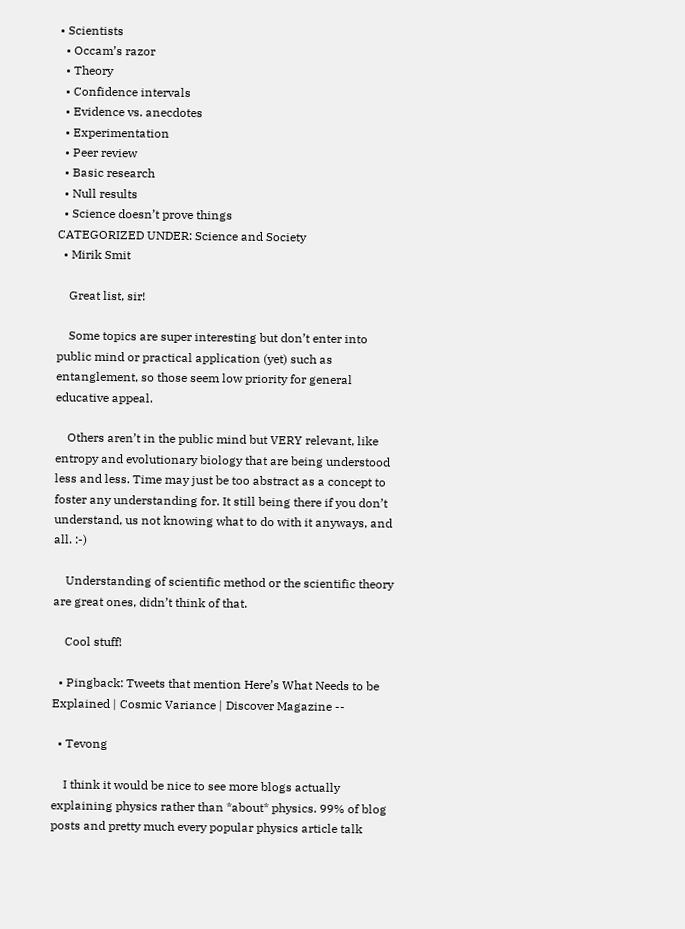• Scientists
  • Occam’s razor
  • Theory
  • Confidence intervals
  • Evidence vs. anecdotes
  • Experimentation
  • Peer review
  • Basic research
  • Null results
  • Science doesn’t prove things
CATEGORIZED UNDER: Science and Society
  • Mirik Smit

    Great list, sir!

    Some topics are super interesting but don’t enter into public mind or practical application (yet) such as entanglement, so those seem low priority for general educative appeal.

    Others aren’t in the public mind but VERY relevant, like entropy and evolutionary biology that are being understood less and less. Time may just be too abstract as a concept to foster any understanding for. It still being there if you don’t understand, us not knowing what to do with it anyways, and all. :-)

    Understanding of scientific method or the scientific theory are great ones, didn’t think of that.

    Cool stuff!

  • Pingback: Tweets that mention Here’s What Needs to be Explained | Cosmic Variance | Discover Magazine --

  • Tevong

    I think it would be nice to see more blogs actually explaining physics rather than *about* physics. 99% of blog posts and pretty much every popular physics article talk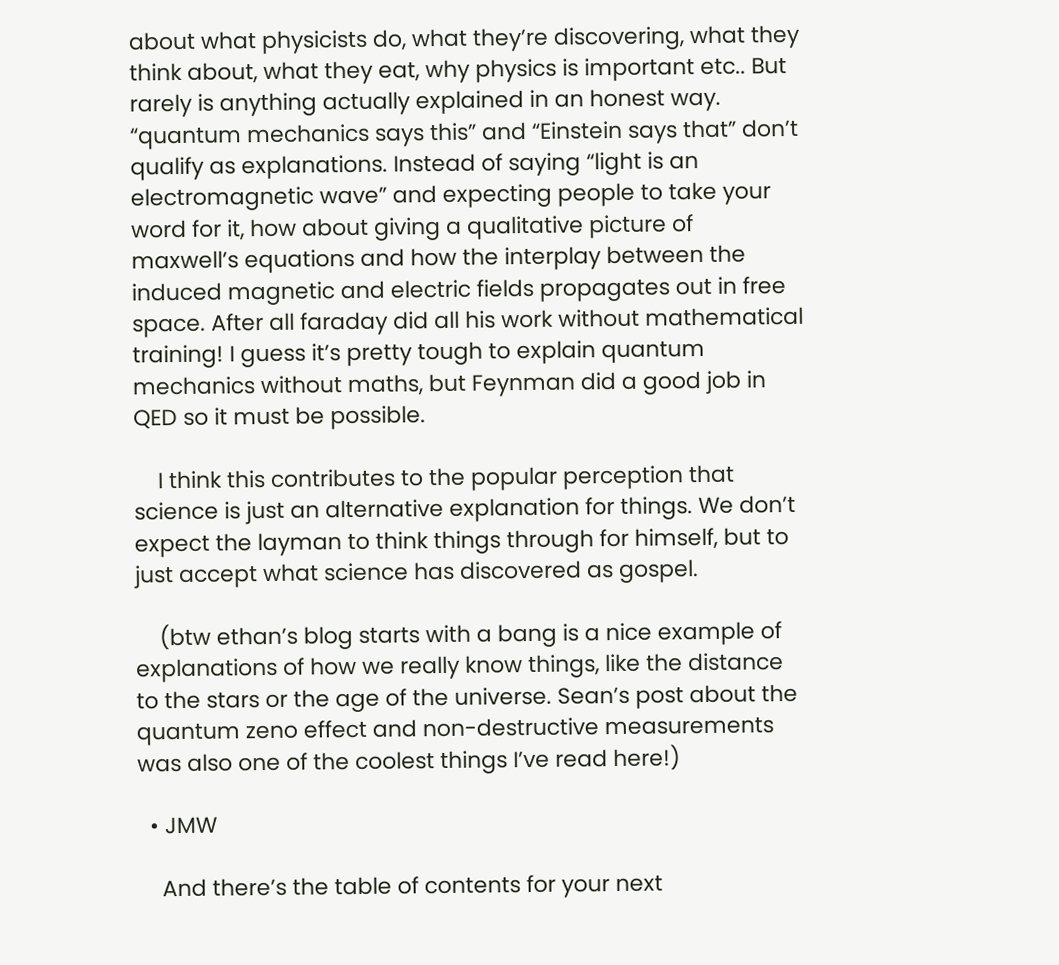about what physicists do, what they’re discovering, what they think about, what they eat, why physics is important etc.. But rarely is anything actually explained in an honest way. “quantum mechanics says this” and “Einstein says that” don’t qualify as explanations. Instead of saying “light is an electromagnetic wave” and expecting people to take your word for it, how about giving a qualitative picture of maxwell’s equations and how the interplay between the induced magnetic and electric fields propagates out in free space. After all faraday did all his work without mathematical training! I guess it’s pretty tough to explain quantum mechanics without maths, but Feynman did a good job in QED so it must be possible.

    I think this contributes to the popular perception that science is just an alternative explanation for things. We don’t expect the layman to think things through for himself, but to just accept what science has discovered as gospel.

    (btw ethan’s blog starts with a bang is a nice example of explanations of how we really know things, like the distance to the stars or the age of the universe. Sean’s post about the quantum zeno effect and non-destructive measurements was also one of the coolest things I’ve read here!)

  • JMW

    And there’s the table of contents for your next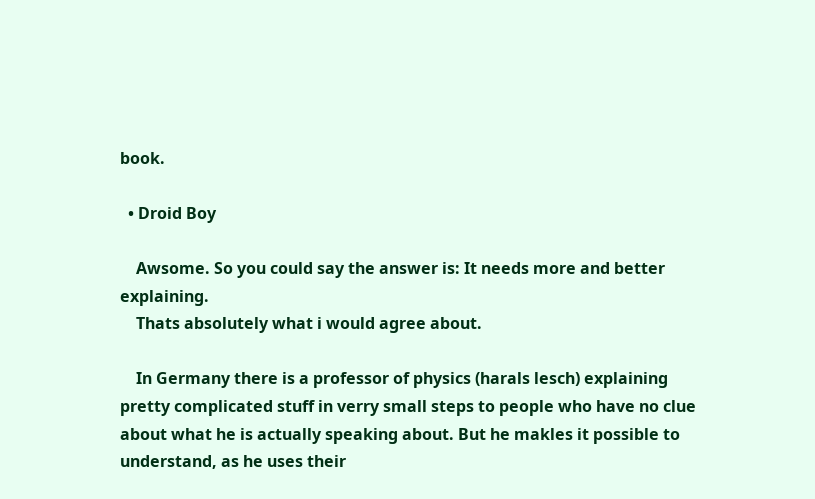book.

  • Droid Boy

    Awsome. So you could say the answer is: It needs more and better explaining.
    Thats absolutely what i would agree about.

    In Germany there is a professor of physics (harals lesch) explaining pretty complicated stuff in verry small steps to people who have no clue about what he is actually speaking about. But he makles it possible to understand, as he uses their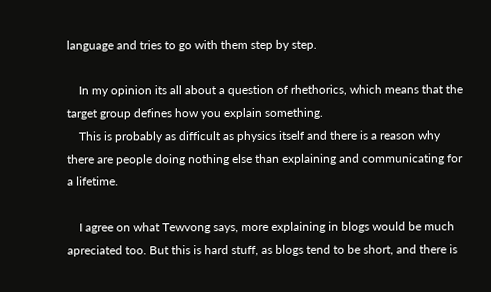language and tries to go with them step by step.

    In my opinion its all about a question of rhethorics, which means that the target group defines how you explain something.
    This is probably as difficult as physics itself and there is a reason why there are people doing nothing else than explaining and communicating for a lifetime.

    I agree on what Tewvong says, more explaining in blogs would be much apreciated too. But this is hard stuff, as blogs tend to be short, and there is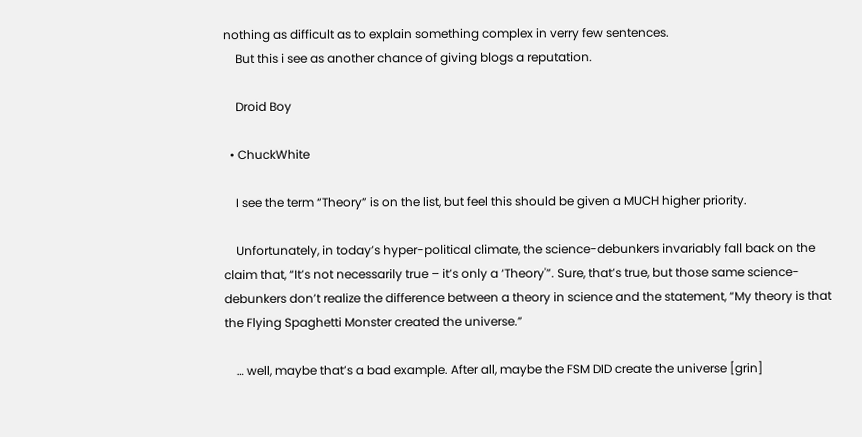nothing as difficult as to explain something complex in verry few sentences.
    But this i see as another chance of giving blogs a reputation.

    Droid Boy

  • ChuckWhite

    I see the term “Theory” is on the list, but feel this should be given a MUCH higher priority.

    Unfortunately, in today’s hyper-political climate, the science-debunkers invariably fall back on the claim that, “It’s not necessarily true – it’s only a ‘Theory'”. Sure, that’s true, but those same science-debunkers don’t realize the difference between a theory in science and the statement, “My theory is that the Flying Spaghetti Monster created the universe.”

    … well, maybe that’s a bad example. After all, maybe the FSM DID create the universe [grin]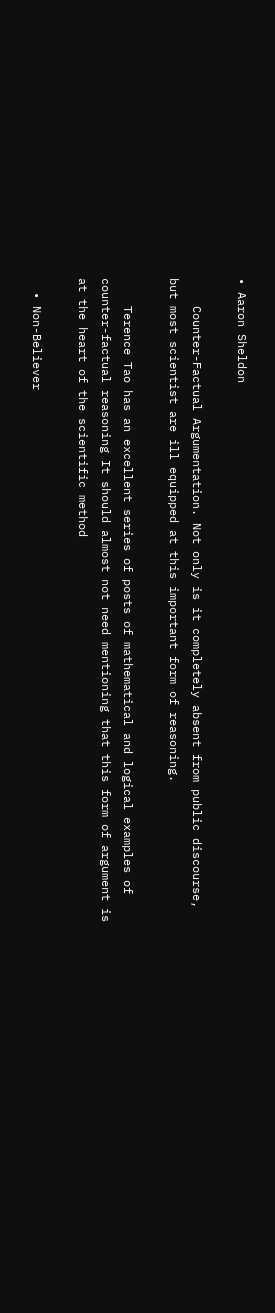• Aaron Sheldon

    Counter-Factual Argumentation. Not only is it completely absent from public discourse, but most scientist are ill equipped at this important form of reasoning.

    Terence Tao has an excellent series of posts of mathematical and logical examples of counter-factual reasoning It should almost not need mentioning that this form of argument is at the heart of the scientific method

  • Non-Believer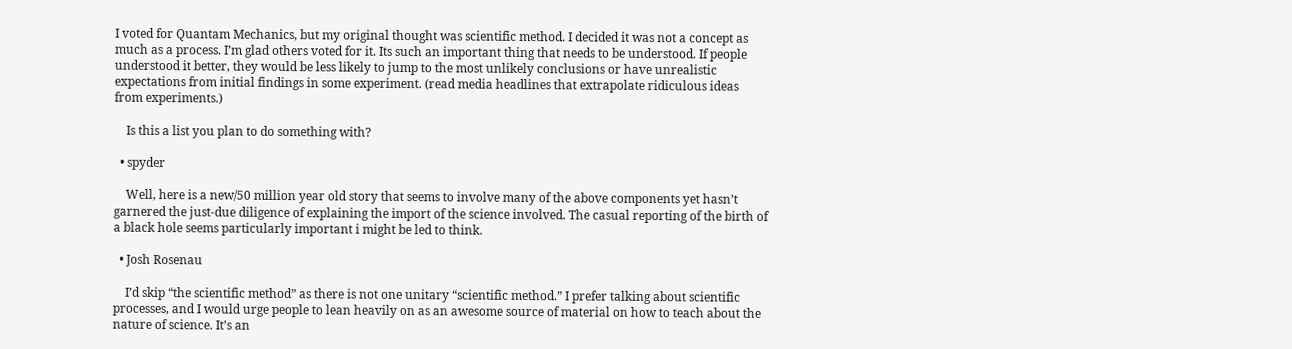I voted for Quantam Mechanics, but my original thought was scientific method. I decided it was not a concept as much as a process. I’m glad others voted for it. Its such an important thing that needs to be understood. If people understood it better, they would be less likely to jump to the most unlikely conclusions or have unrealistic expectations from initial findings in some experiment. (read media headlines that extrapolate ridiculous ideas from experiments.)

    Is this a list you plan to do something with?

  • spyder

    Well, here is a new/50 million year old story that seems to involve many of the above components yet hasn’t garnered the just-due diligence of explaining the import of the science involved. The casual reporting of the birth of a black hole seems particularly important i might be led to think.

  • Josh Rosenau

    I’d skip “the scientific method” as there is not one unitary “scientific method.” I prefer talking about scientific processes, and I would urge people to lean heavily on as an awesome source of material on how to teach about the nature of science. It’s an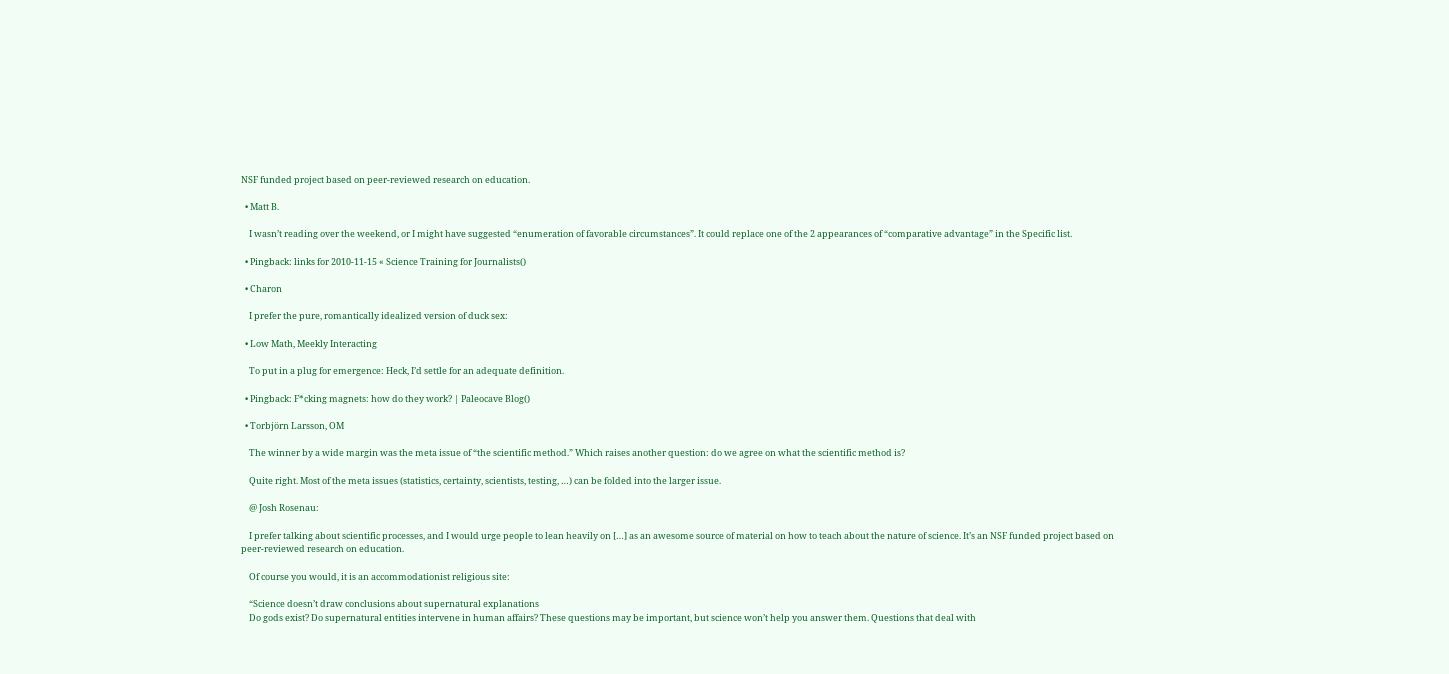NSF funded project based on peer-reviewed research on education.

  • Matt B.

    I wasn’t reading over the weekend, or I might have suggested “enumeration of favorable circumstances”. It could replace one of the 2 appearances of “comparative advantage” in the Specific list.

  • Pingback: links for 2010-11-15 « Science Training for Journalists()

  • Charon

    I prefer the pure, romantically idealized version of duck sex:

  • Low Math, Meekly Interacting

    To put in a plug for emergence: Heck, I’d settle for an adequate definition.

  • Pingback: F*cking magnets: how do they work? | Paleocave Blog()

  • Torbjörn Larsson, OM

    The winner by a wide margin was the meta issue of “the scientific method.” Which raises another question: do we agree on what the scientific method is?

    Quite right. Most of the meta issues (statistics, certainty, scientists, testing, …) can be folded into the larger issue.

    @ Josh Rosenau:

    I prefer talking about scientific processes, and I would urge people to lean heavily on […] as an awesome source of material on how to teach about the nature of science. It’s an NSF funded project based on peer-reviewed research on education.

    Of course you would, it is an accommodationist religious site:

    “Science doesn’t draw conclusions about supernatural explanations
    Do gods exist? Do supernatural entities intervene in human affairs? These questions may be important, but science won’t help you answer them. Questions that deal with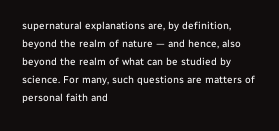supernatural explanations are, by definition, beyond the realm of nature — and hence, also beyond the realm of what can be studied by science. For many, such questions are matters of personal faith and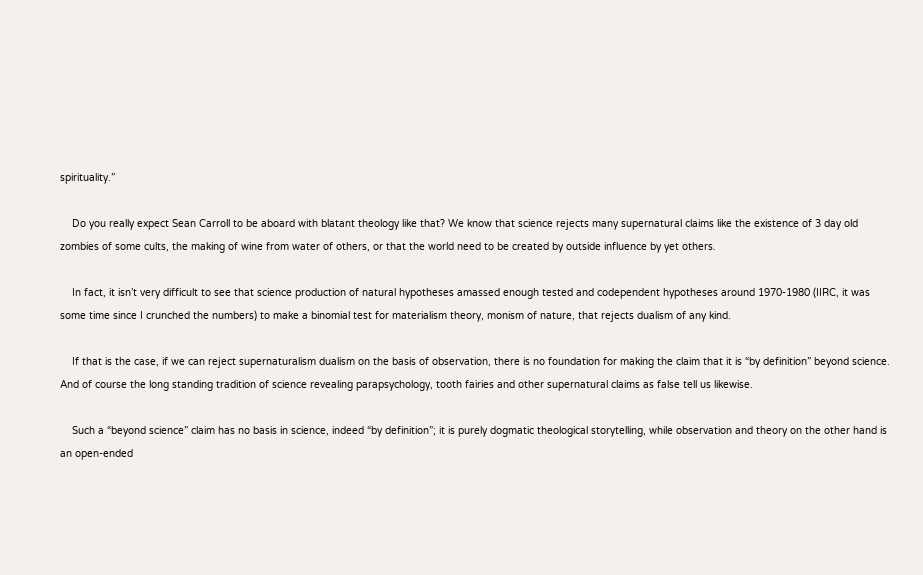spirituality.”

    Do you really expect Sean Carroll to be aboard with blatant theology like that? We know that science rejects many supernatural claims like the existence of 3 day old zombies of some cults, the making of wine from water of others, or that the world need to be created by outside influence by yet others.

    In fact, it isn’t very difficult to see that science production of natural hypotheses amassed enough tested and codependent hypotheses around 1970-1980 (IIRC, it was some time since I crunched the numbers) to make a binomial test for materialism theory, monism of nature, that rejects dualism of any kind.

    If that is the case, if we can reject supernaturalism dualism on the basis of observation, there is no foundation for making the claim that it is “by definition” beyond science. And of course the long standing tradition of science revealing parapsychology, tooth fairies and other supernatural claims as false tell us likewise.

    Such a “beyond science” claim has no basis in science, indeed “by definition”; it is purely dogmatic theological storytelling, while observation and theory on the other hand is an open-ended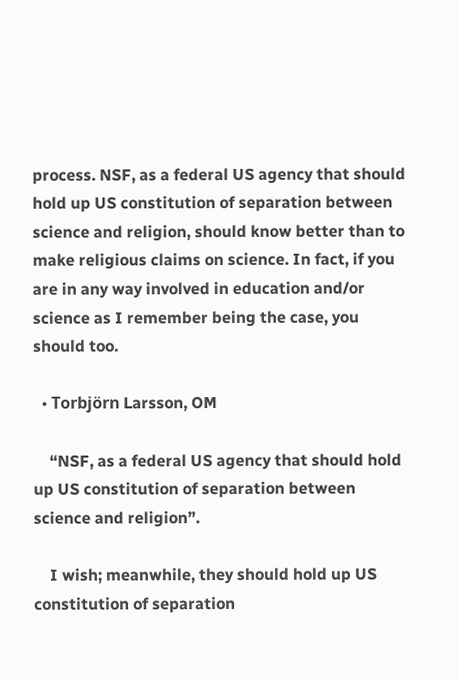process. NSF, as a federal US agency that should hold up US constitution of separation between science and religion, should know better than to make religious claims on science. In fact, if you are in any way involved in education and/or science as I remember being the case, you should too.

  • Torbjörn Larsson, OM

    “NSF, as a federal US agency that should hold up US constitution of separation between science and religion”.

    I wish; meanwhile, they should hold up US constitution of separation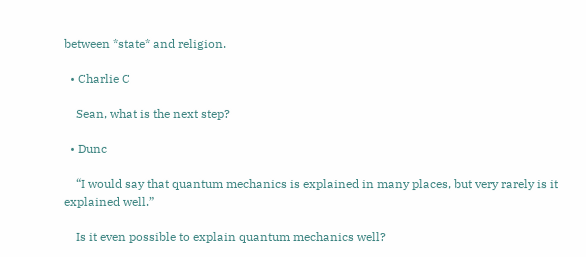between *state* and religion.

  • Charlie C

    Sean, what is the next step?

  • Dunc

    “I would say that quantum mechanics is explained in many places, but very rarely is it explained well.”

    Is it even possible to explain quantum mechanics well?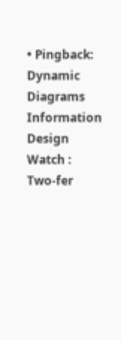• Pingback: Dynamic Diagrams Information Design Watch : Two-fer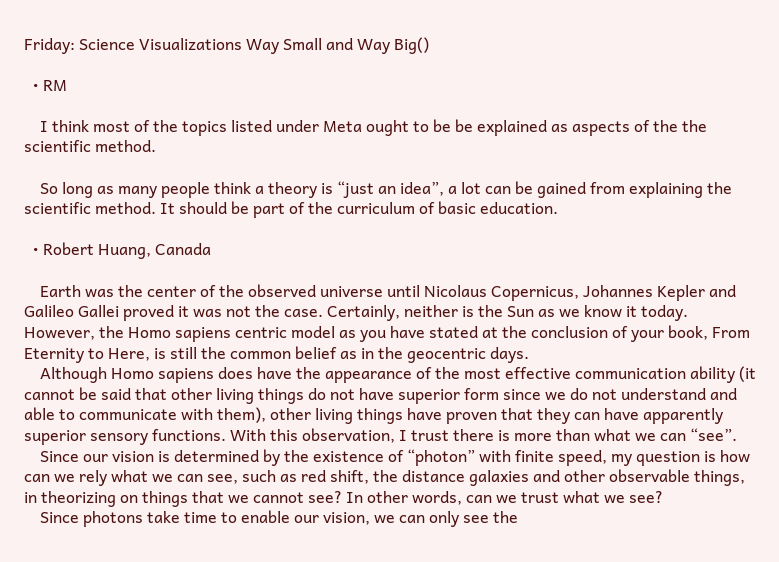Friday: Science Visualizations Way Small and Way Big()

  • RM

    I think most of the topics listed under Meta ought to be be explained as aspects of the the scientific method.

    So long as many people think a theory is “just an idea”, a lot can be gained from explaining the scientific method. It should be part of the curriculum of basic education.

  • Robert Huang, Canada

    Earth was the center of the observed universe until Nicolaus Copernicus, Johannes Kepler and Galileo Gallei proved it was not the case. Certainly, neither is the Sun as we know it today. However, the Homo sapiens centric model as you have stated at the conclusion of your book, From Eternity to Here, is still the common belief as in the geocentric days.
    Although Homo sapiens does have the appearance of the most effective communication ability (it cannot be said that other living things do not have superior form since we do not understand and able to communicate with them), other living things have proven that they can have apparently superior sensory functions. With this observation, I trust there is more than what we can “see”.
    Since our vision is determined by the existence of “photon” with finite speed, my question is how can we rely what we can see, such as red shift, the distance galaxies and other observable things, in theorizing on things that we cannot see? In other words, can we trust what we see?
    Since photons take time to enable our vision, we can only see the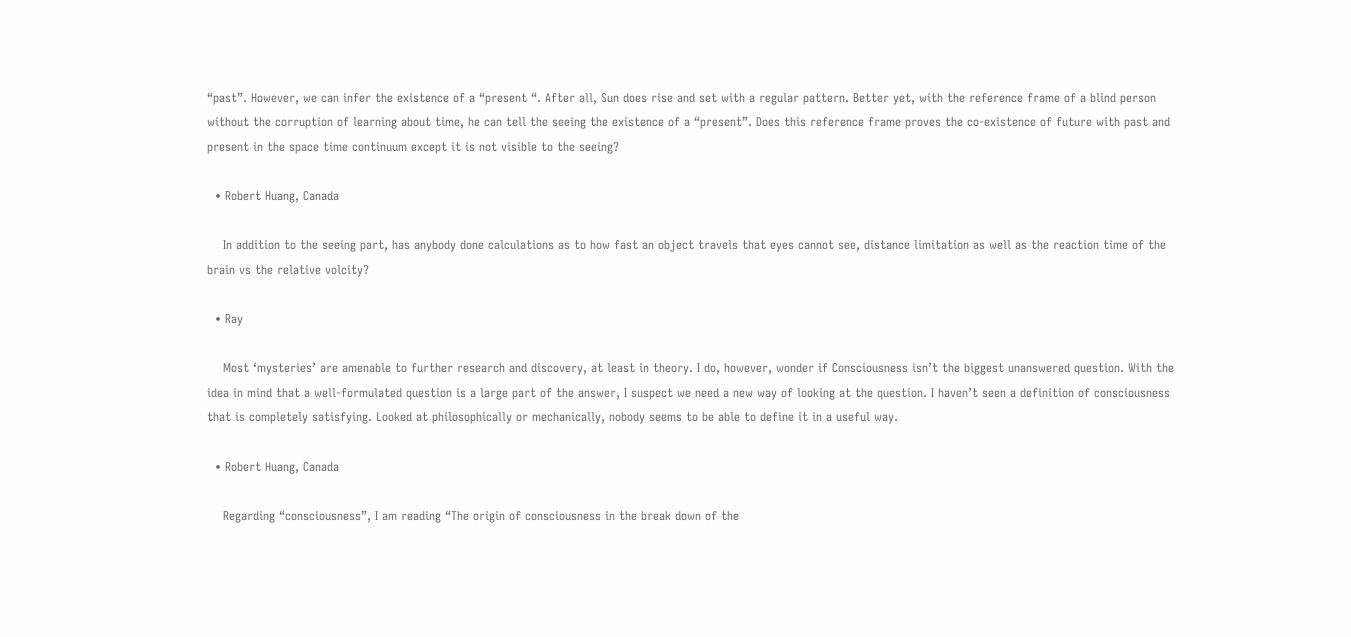“past”. However, we can infer the existence of a “present “. After all, Sun does rise and set with a regular pattern. Better yet, with the reference frame of a blind person without the corruption of learning about time, he can tell the seeing the existence of a “present”. Does this reference frame proves the co-existence of future with past and present in the space time continuum except it is not visible to the seeing?

  • Robert Huang, Canada

    In addition to the seeing part, has anybody done calculations as to how fast an object travels that eyes cannot see, distance limitation as well as the reaction time of the brain vs the relative volcity?

  • Ray

    Most ‘mysteries’ are amenable to further research and discovery, at least in theory. I do, however, wonder if Consciousness isn’t the biggest unanswered question. With the idea in mind that a well-formulated question is a large part of the answer, I suspect we need a new way of looking at the question. I haven’t seen a definition of consciousness that is completely satisfying. Looked at philosophically or mechanically, nobody seems to be able to define it in a useful way.

  • Robert Huang, Canada

    Regarding “consciousness”, I am reading “The origin of consciousness in the break down of the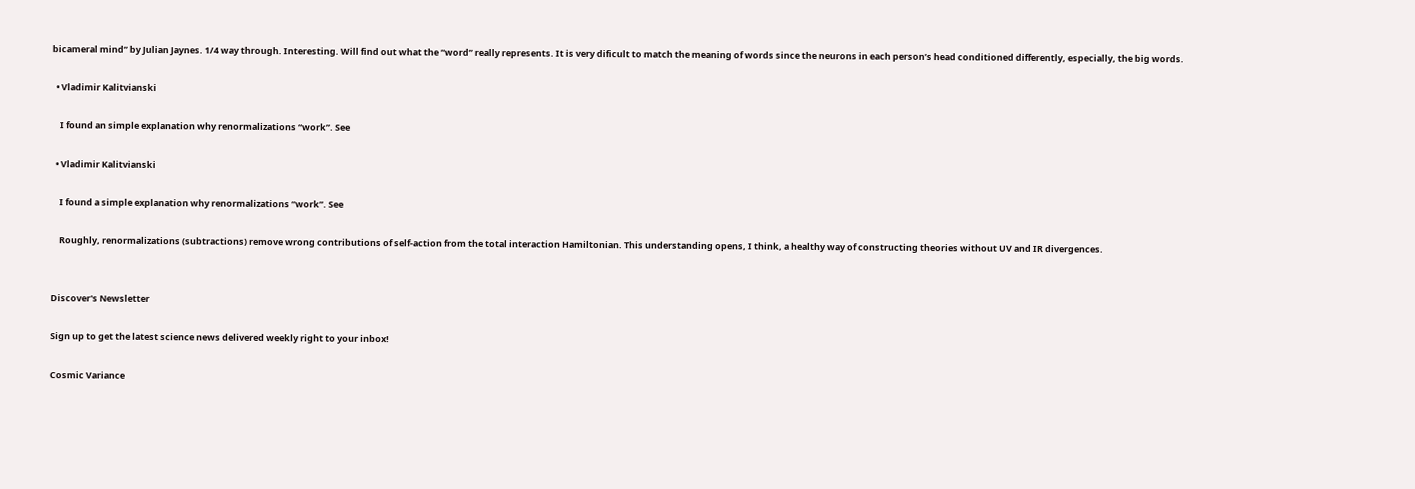bicameral mind” by Julian Jaynes. 1/4 way through. Interesting. Will find out what the “word” really represents. It is very dificult to match the meaning of words since the neurons in each person’s head conditioned differently, especially, the big words.

  • Vladimir Kalitvianski

    I found an simple explanation why renormalizations “work”. See

  • Vladimir Kalitvianski

    I found a simple explanation why renormalizations “work”. See

    Roughly, renormalizations (subtractions) remove wrong contributions of self-action from the total interaction Hamiltonian. This understanding opens, I think, a healthy way of constructing theories without UV and IR divergences.


Discover's Newsletter

Sign up to get the latest science news delivered weekly right to your inbox!

Cosmic Variance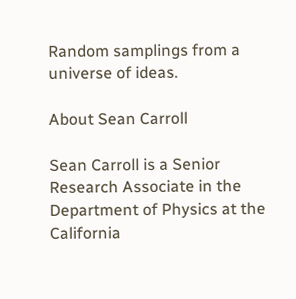Random samplings from a universe of ideas.

About Sean Carroll

Sean Carroll is a Senior Research Associate in the Department of Physics at the California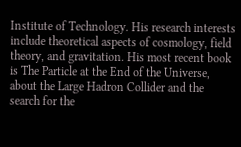Institute of Technology. His research interests include theoretical aspects of cosmology, field theory, and gravitation. His most recent book is The Particle at the End of the Universe, about the Large Hadron Collider and the search for the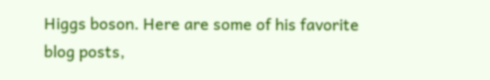Higgs boson. Here are some of his favorite blog posts,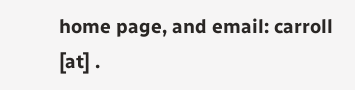home page, and email: carroll [at] .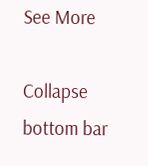See More

Collapse bottom bar